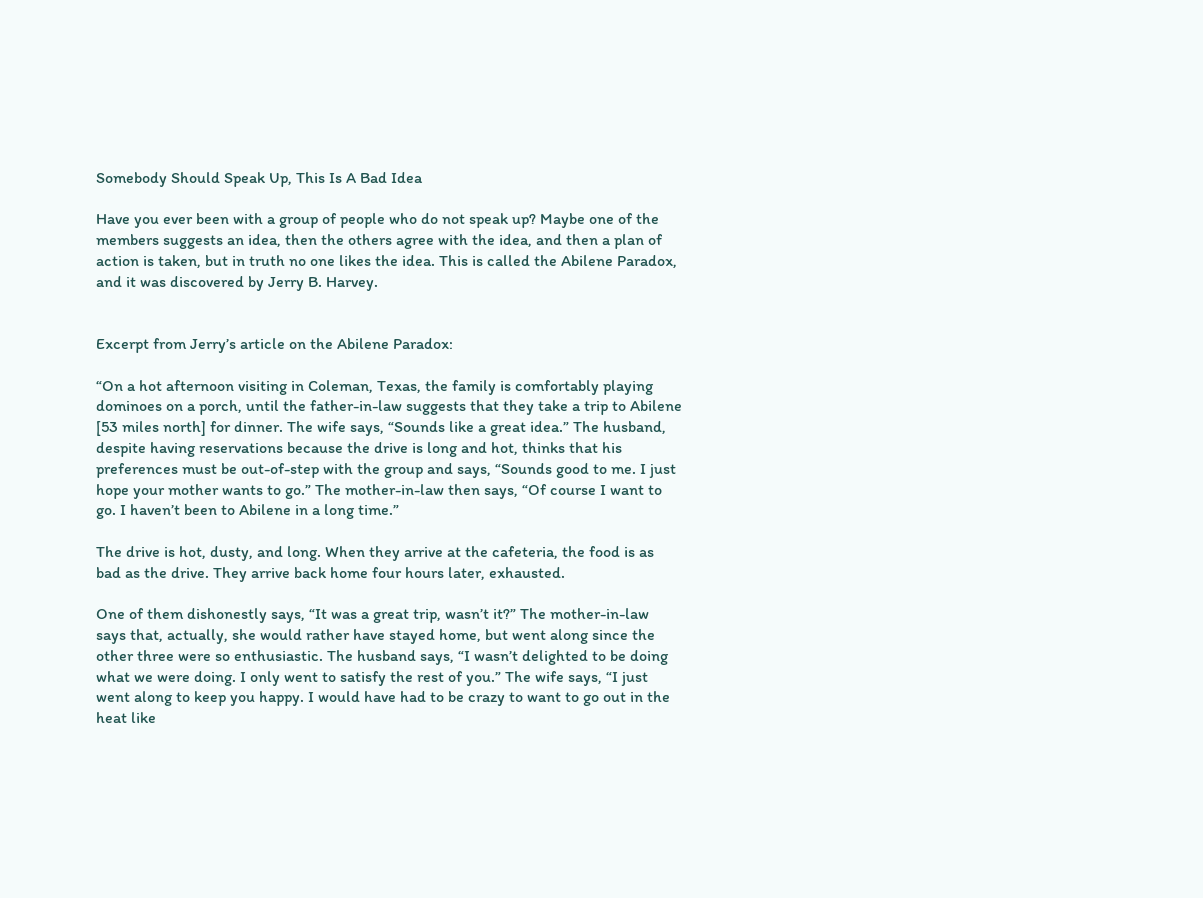Somebody Should Speak Up, This Is A Bad Idea

Have you ever been with a group of people who do not speak up? Maybe one of the members suggests an idea, then the others agree with the idea, and then a plan of action is taken, but in truth no one likes the idea. This is called the Abilene Paradox, and it was discovered by Jerry B. Harvey.


Excerpt from Jerry’s article on the Abilene Paradox:

“On a hot afternoon visiting in Coleman, Texas, the family is comfortably playing dominoes on a porch, until the father-in-law suggests that they take a trip to Abilene [53 miles north] for dinner. The wife says, “Sounds like a great idea.” The husband, despite having reservations because the drive is long and hot, thinks that his preferences must be out-of-step with the group and says, “Sounds good to me. I just hope your mother wants to go.” The mother-in-law then says, “Of course I want to go. I haven’t been to Abilene in a long time.”

The drive is hot, dusty, and long. When they arrive at the cafeteria, the food is as bad as the drive. They arrive back home four hours later, exhausted.

One of them dishonestly says, “It was a great trip, wasn’t it?” The mother-in-law says that, actually, she would rather have stayed home, but went along since the other three were so enthusiastic. The husband says, “I wasn’t delighted to be doing what we were doing. I only went to satisfy the rest of you.” The wife says, “I just went along to keep you happy. I would have had to be crazy to want to go out in the heat like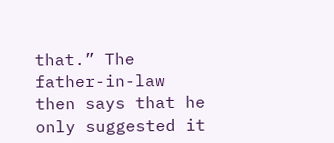that.” The father-in-law then says that he only suggested it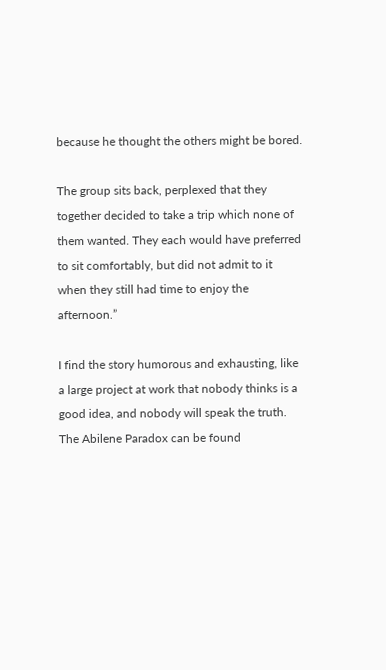because he thought the others might be bored.

The group sits back, perplexed that they together decided to take a trip which none of them wanted. They each would have preferred to sit comfortably, but did not admit to it when they still had time to enjoy the afternoon.”

I find the story humorous and exhausting, like a large project at work that nobody thinks is a good idea, and nobody will speak the truth. The Abilene Paradox can be found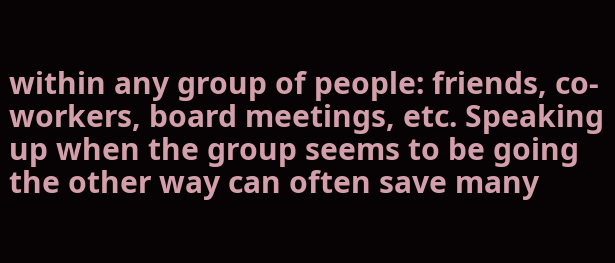within any group of people: friends, co-workers, board meetings, etc. Speaking up when the group seems to be going the other way can often save many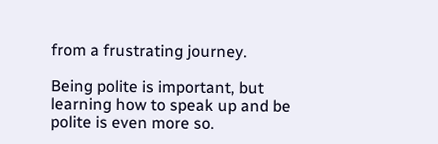from a frustrating journey.

Being polite is important, but learning how to speak up and be polite is even more so.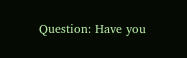Question: Have you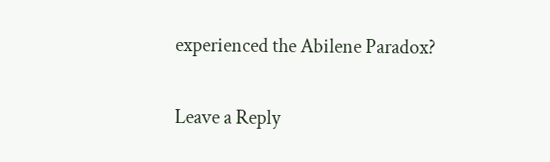experienced the Abilene Paradox?

Leave a Reply